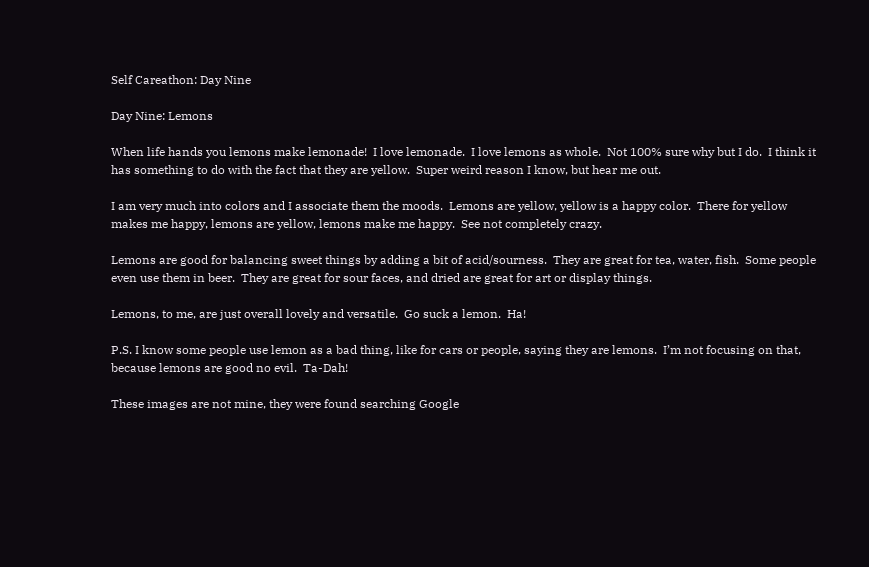Self Careathon: Day Nine

Day Nine: Lemons

When life hands you lemons make lemonade!  I love lemonade.  I love lemons as whole.  Not 100% sure why but I do.  I think it has something to do with the fact that they are yellow.  Super weird reason I know, but hear me out.

I am very much into colors and I associate them the moods.  Lemons are yellow, yellow is a happy color.  There for yellow makes me happy, lemons are yellow, lemons make me happy.  See not completely crazy.

Lemons are good for balancing sweet things by adding a bit of acid/sourness.  They are great for tea, water, fish.  Some people even use them in beer.  They are great for sour faces, and dried are great for art or display things.

Lemons, to me, are just overall lovely and versatile.  Go suck a lemon.  Ha!

P.S. I know some people use lemon as a bad thing, like for cars or people, saying they are lemons.  I’m not focusing on that, because lemons are good no evil.  Ta-Dah!

These images are not mine, they were found searching Google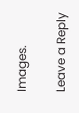Images.

Leave a Reply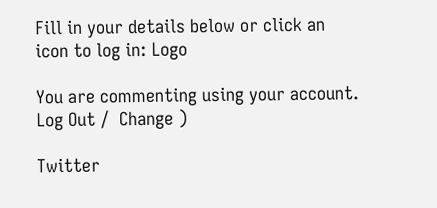Fill in your details below or click an icon to log in: Logo

You are commenting using your account. Log Out /  Change )

Twitter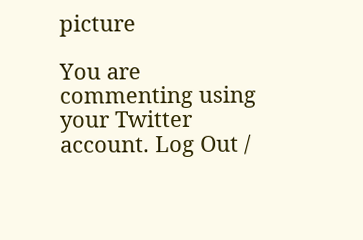picture

You are commenting using your Twitter account. Log Out /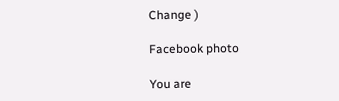Change )

Facebook photo

You are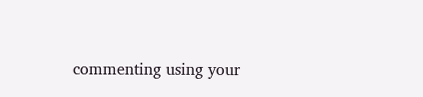commenting using your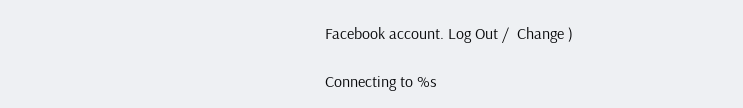Facebook account. Log Out /  Change )

Connecting to %s